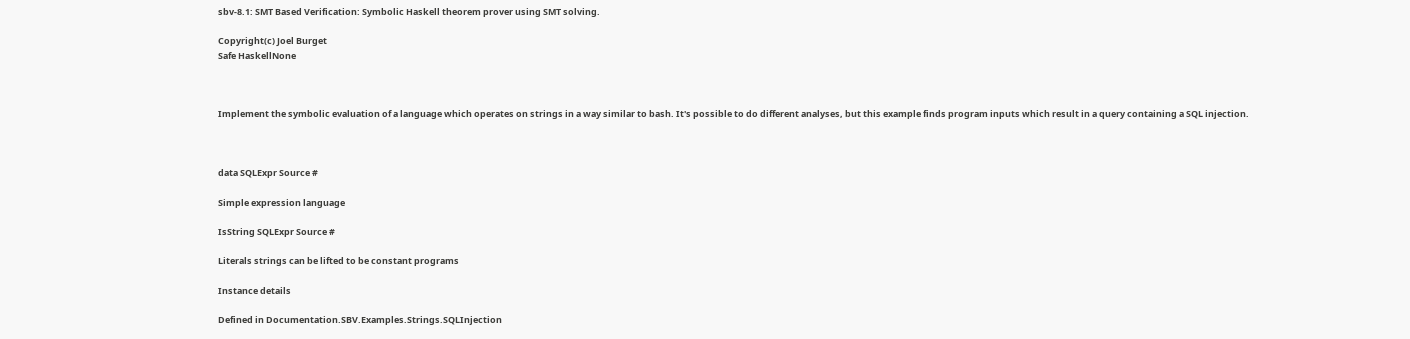sbv-8.1: SMT Based Verification: Symbolic Haskell theorem prover using SMT solving.

Copyright(c) Joel Burget
Safe HaskellNone



Implement the symbolic evaluation of a language which operates on strings in a way similar to bash. It's possible to do different analyses, but this example finds program inputs which result in a query containing a SQL injection.



data SQLExpr Source #

Simple expression language

IsString SQLExpr Source #

Literals strings can be lifted to be constant programs

Instance details

Defined in Documentation.SBV.Examples.Strings.SQLInjection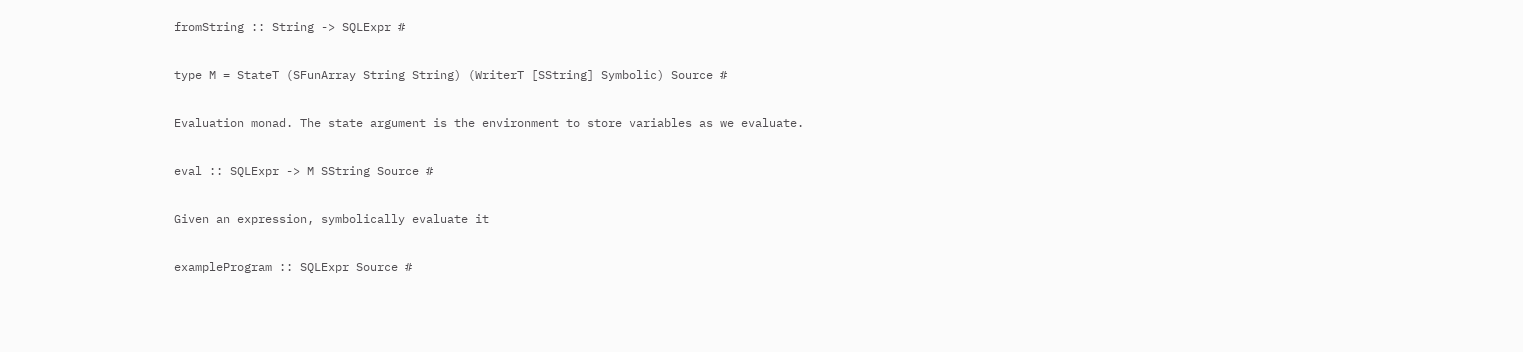fromString :: String -> SQLExpr #

type M = StateT (SFunArray String String) (WriterT [SString] Symbolic) Source #

Evaluation monad. The state argument is the environment to store variables as we evaluate.

eval :: SQLExpr -> M SString Source #

Given an expression, symbolically evaluate it

exampleProgram :: SQLExpr Source #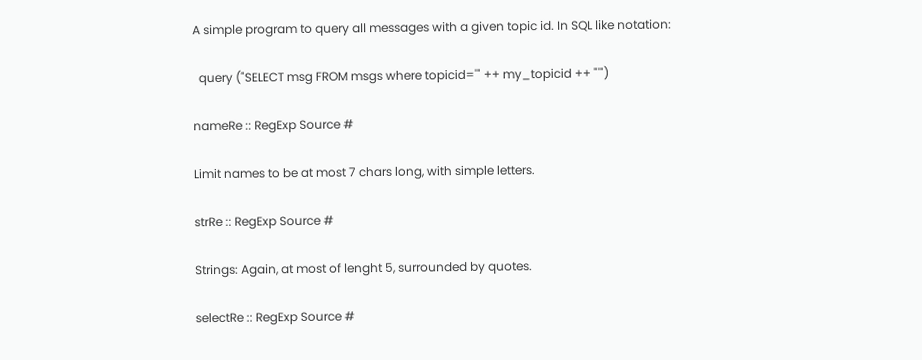A simple program to query all messages with a given topic id. In SQL like notation:

  query ("SELECT msg FROM msgs where topicid='" ++ my_topicid ++ "'")

nameRe :: RegExp Source #

Limit names to be at most 7 chars long, with simple letters.

strRe :: RegExp Source #

Strings: Again, at most of lenght 5, surrounded by quotes.

selectRe :: RegExp Source #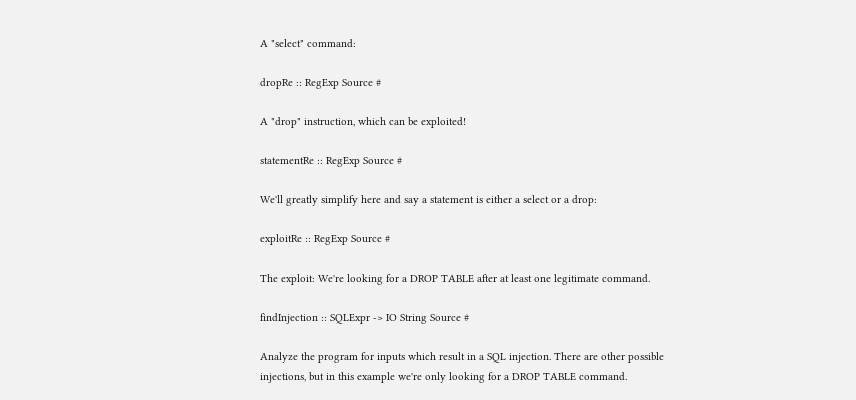A "select" command:

dropRe :: RegExp Source #

A "drop" instruction, which can be exploited!

statementRe :: RegExp Source #

We'll greatly simplify here and say a statement is either a select or a drop:

exploitRe :: RegExp Source #

The exploit: We're looking for a DROP TABLE after at least one legitimate command.

findInjection :: SQLExpr -> IO String Source #

Analyze the program for inputs which result in a SQL injection. There are other possible injections, but in this example we're only looking for a DROP TABLE command.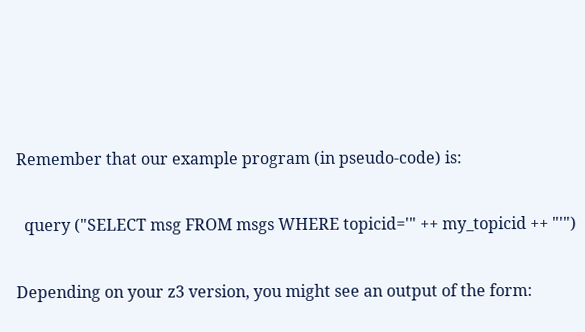Remember that our example program (in pseudo-code) is:

  query ("SELECT msg FROM msgs WHERE topicid='" ++ my_topicid ++ "'")

Depending on your z3 version, you might see an output of the form: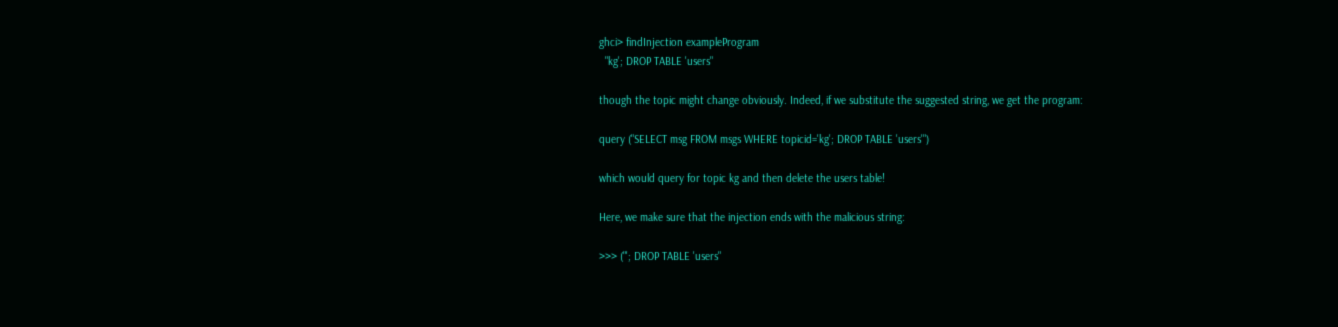ghci> findInjection exampleProgram
  "kg'; DROP TABLE 'users"

though the topic might change obviously. Indeed, if we substitute the suggested string, we get the program:

query ("SELECT msg FROM msgs WHERE topicid='kg'; DROP TABLE 'users'")

which would query for topic kg and then delete the users table!

Here, we make sure that the injection ends with the malicious string:

>>> ("'; DROP TABLE 'users"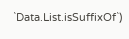`Data.List.isSuffixOf`)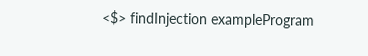<$> findInjection exampleProgram